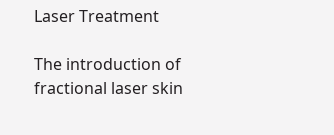Laser Treatment

The introduction of fractional laser skin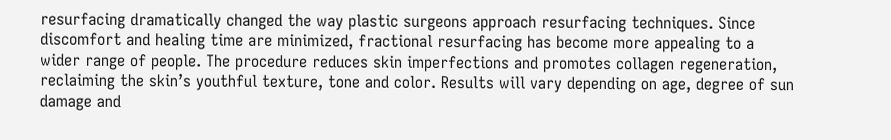resurfacing dramatically changed the way plastic surgeons approach resurfacing techniques. Since discomfort and healing time are minimized, fractional resurfacing has become more appealing to a wider range of people. The procedure reduces skin imperfections and promotes collagen regeneration, reclaiming the skin’s youthful texture, tone and color. Results will vary depending on age, degree of sun damage and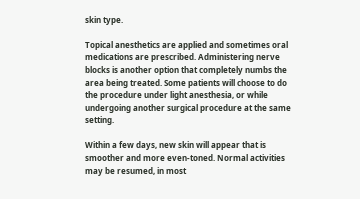skin type.

Topical anesthetics are applied and sometimes oral medications are prescribed. Administering nerve blocks is another option that completely numbs the area being treated. Some patients will choose to do the procedure under light anesthesia, or while undergoing another surgical procedure at the same setting.

Within a few days, new skin will appear that is smoother and more even-toned. Normal activities may be resumed, in most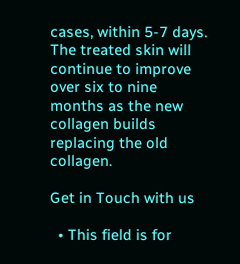cases, within 5-7 days. The treated skin will continue to improve over six to nine months as the new collagen builds replacing the old collagen.

Get in Touch with us

  • This field is for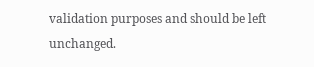validation purposes and should be left unchanged.